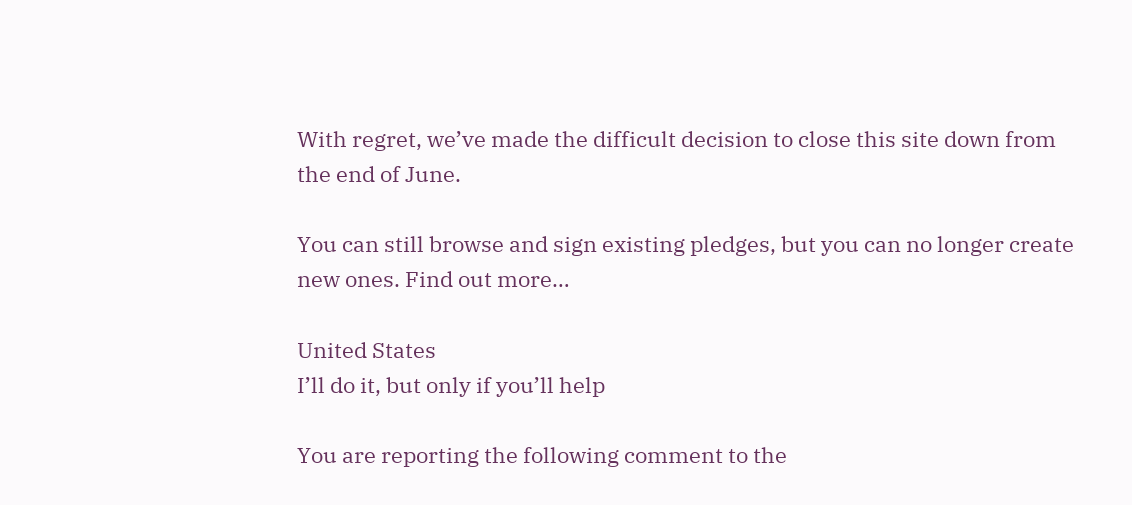With regret, we’ve made the difficult decision to close this site down from the end of June.

You can still browse and sign existing pledges, but you can no longer create new ones. Find out more…

United States
I’ll do it, but only if you’ll help

You are reporting the following comment to the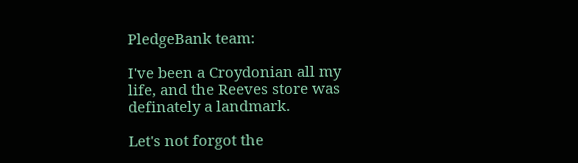PledgeBank team:

I've been a Croydonian all my life, and the Reeves store was definately a landmark.

Let's not forgot the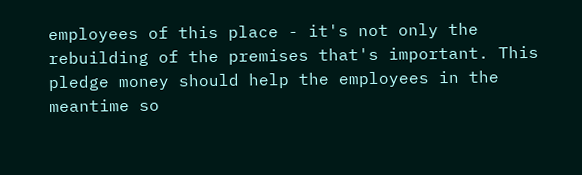employees of this place - it's not only the rebuilding of the premises that's important. This pledge money should help the employees in the meantime so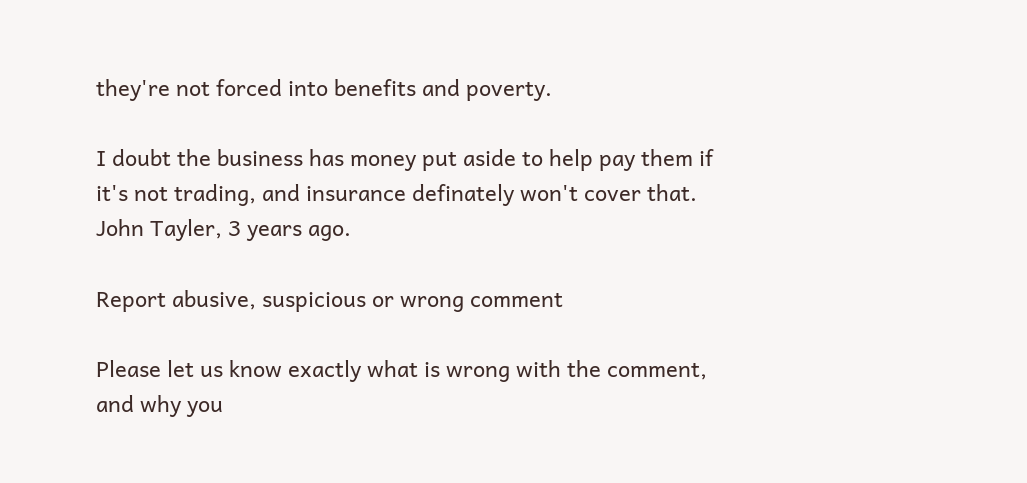they're not forced into benefits and poverty.

I doubt the business has money put aside to help pay them if it's not trading, and insurance definately won't cover that.
John Tayler, 3 years ago.

Report abusive, suspicious or wrong comment

Please let us know exactly what is wrong with the comment, and why you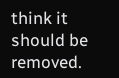think it should be removed.